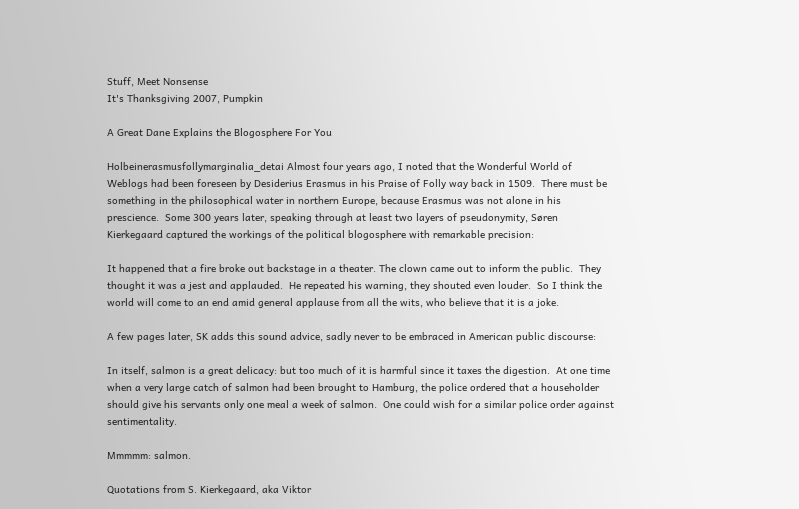Stuff, Meet Nonsense
It's Thanksgiving 2007, Pumpkin

A Great Dane Explains the Blogosphere For You

Holbeinerasmusfollymarginalia_detai Almost four years ago, I noted that the Wonderful World of Weblogs had been foreseen by Desiderius Erasmus in his Praise of Folly way back in 1509.  There must be something in the philosophical water in northern Europe, because Erasmus was not alone in his prescience.  Some 300 years later, speaking through at least two layers of pseudonymity, Søren Kierkegaard captured the workings of the political blogosphere with remarkable precision:

It happened that a fire broke out backstage in a theater. The clown came out to inform the public.  They thought it was a jest and applauded.  He repeated his warning, they shouted even louder.  So I think the world will come to an end amid general applause from all the wits, who believe that it is a joke.

A few pages later, SK adds this sound advice, sadly never to be embraced in American public discourse:

In itself, salmon is a great delicacy: but too much of it is harmful since it taxes the digestion.  At one time when a very large catch of salmon had been brought to Hamburg, the police ordered that a householder should give his servants only one meal a week of salmon.  One could wish for a similar police order against sentimentality.

Mmmmm: salmon.

Quotations from S. Kierkegaard, aka Viktor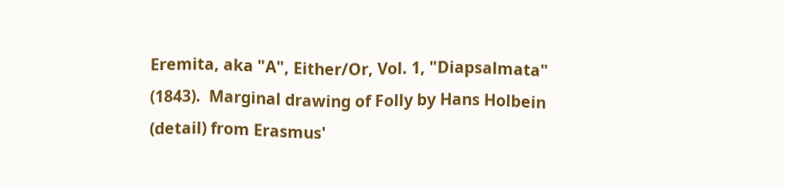Eremita, aka "A", Either/Or, Vol. 1, "Diapsalmata" (1843).  Marginal drawing of Folly by Hans Holbein (detail) from Erasmus'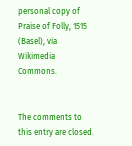personal copy of Praise of Folly, 1515 (Basel), via Wikimedia Commons.


The comments to this entry are closed.